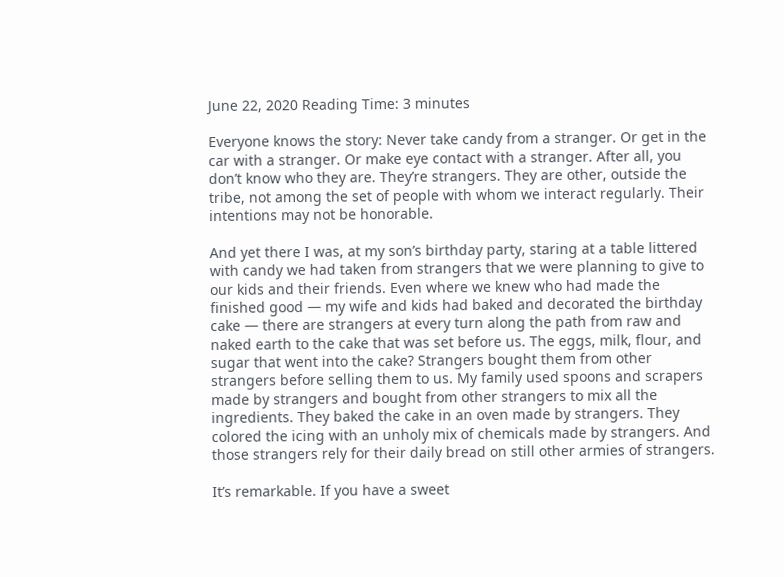June 22, 2020 Reading Time: 3 minutes

Everyone knows the story: Never take candy from a stranger. Or get in the car with a stranger. Or make eye contact with a stranger. After all, you don’t know who they are. They’re strangers. They are other, outside the tribe, not among the set of people with whom we interact regularly. Their intentions may not be honorable.

And yet there I was, at my son’s birthday party, staring at a table littered with candy we had taken from strangers that we were planning to give to our kids and their friends. Even where we knew who had made the finished good — my wife and kids had baked and decorated the birthday cake — there are strangers at every turn along the path from raw and naked earth to the cake that was set before us. The eggs, milk, flour, and sugar that went into the cake? Strangers bought them from other strangers before selling them to us. My family used spoons and scrapers made by strangers and bought from other strangers to mix all the ingredients. They baked the cake in an oven made by strangers. They colored the icing with an unholy mix of chemicals made by strangers. And those strangers rely for their daily bread on still other armies of strangers.

It’s remarkable. If you have a sweet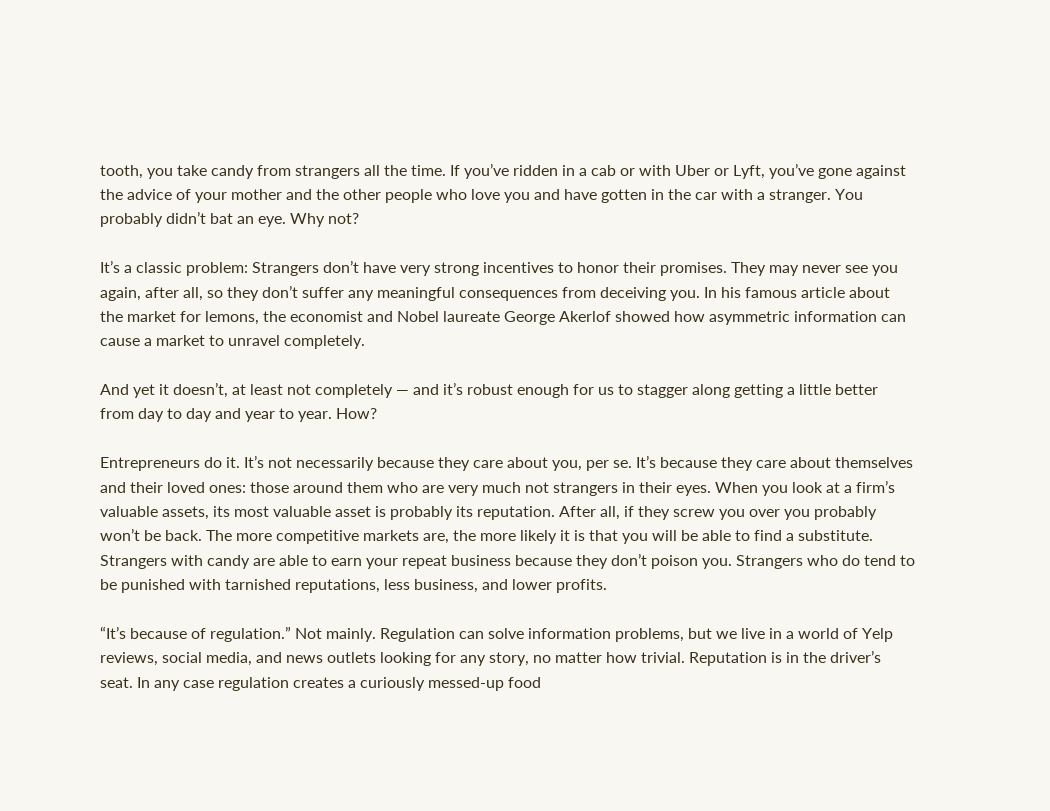tooth, you take candy from strangers all the time. If you’ve ridden in a cab or with Uber or Lyft, you’ve gone against the advice of your mother and the other people who love you and have gotten in the car with a stranger. You probably didn’t bat an eye. Why not?

It’s a classic problem: Strangers don’t have very strong incentives to honor their promises. They may never see you again, after all, so they don’t suffer any meaningful consequences from deceiving you. In his famous article about the market for lemons, the economist and Nobel laureate George Akerlof showed how asymmetric information can cause a market to unravel completely.

And yet it doesn’t, at least not completely — and it’s robust enough for us to stagger along getting a little better from day to day and year to year. How?

Entrepreneurs do it. It’s not necessarily because they care about you, per se. It’s because they care about themselves and their loved ones: those around them who are very much not strangers in their eyes. When you look at a firm’s valuable assets, its most valuable asset is probably its reputation. After all, if they screw you over you probably won’t be back. The more competitive markets are, the more likely it is that you will be able to find a substitute. Strangers with candy are able to earn your repeat business because they don’t poison you. Strangers who do tend to be punished with tarnished reputations, less business, and lower profits.

“It’s because of regulation.” Not mainly. Regulation can solve information problems, but we live in a world of Yelp reviews, social media, and news outlets looking for any story, no matter how trivial. Reputation is in the driver’s seat. In any case regulation creates a curiously messed-up food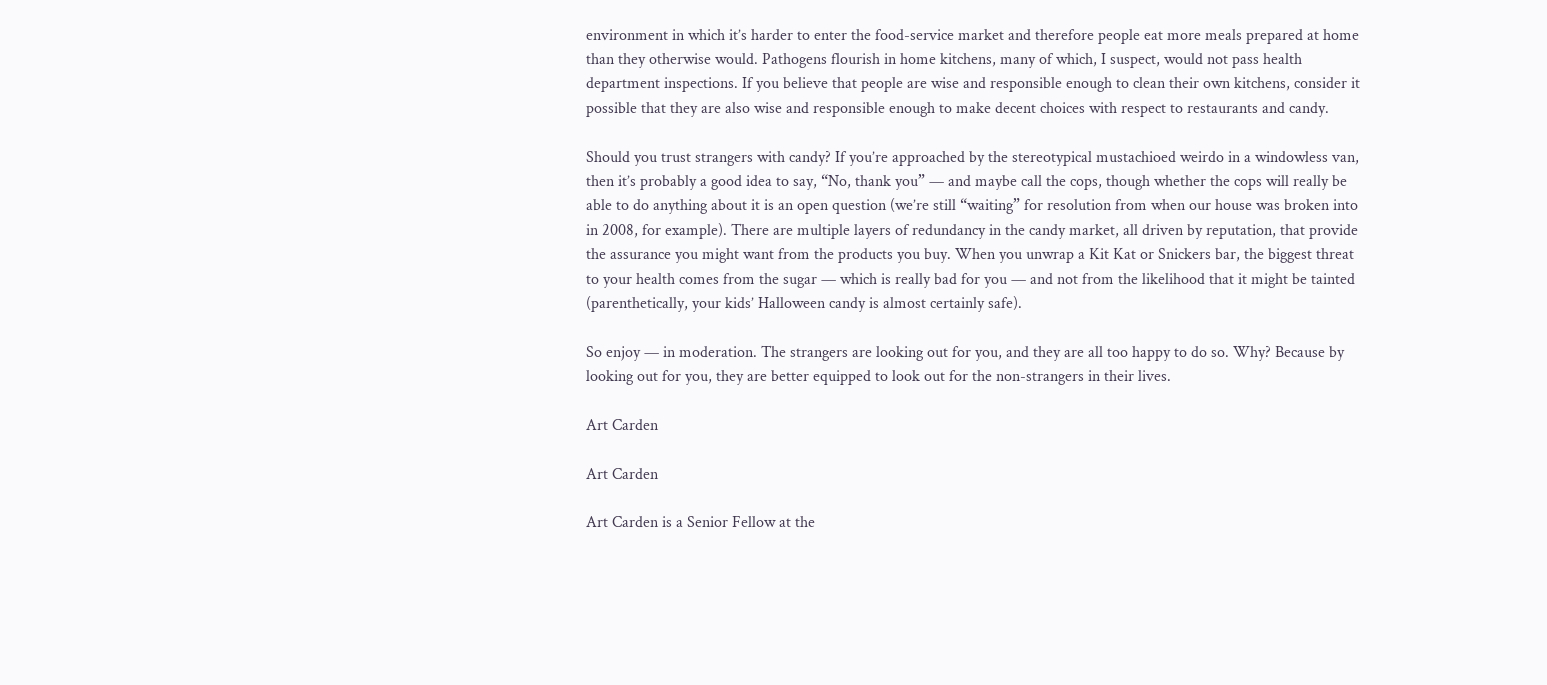environment in which it’s harder to enter the food-service market and therefore people eat more meals prepared at home than they otherwise would. Pathogens flourish in home kitchens, many of which, I suspect, would not pass health department inspections. If you believe that people are wise and responsible enough to clean their own kitchens, consider it possible that they are also wise and responsible enough to make decent choices with respect to restaurants and candy.

Should you trust strangers with candy? If you’re approached by the stereotypical mustachioed weirdo in a windowless van, then it’s probably a good idea to say, “No, thank you” — and maybe call the cops, though whether the cops will really be able to do anything about it is an open question (we’re still “waiting” for resolution from when our house was broken into in 2008, for example). There are multiple layers of redundancy in the candy market, all driven by reputation, that provide the assurance you might want from the products you buy. When you unwrap a Kit Kat or Snickers bar, the biggest threat to your health comes from the sugar — which is really bad for you — and not from the likelihood that it might be tainted (parenthetically, your kids’ Halloween candy is almost certainly safe).

So enjoy — in moderation. The strangers are looking out for you, and they are all too happy to do so. Why? Because by looking out for you, they are better equipped to look out for the non-strangers in their lives.

Art Carden

Art Carden

Art Carden is a Senior Fellow at the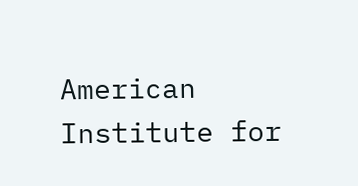American Institute for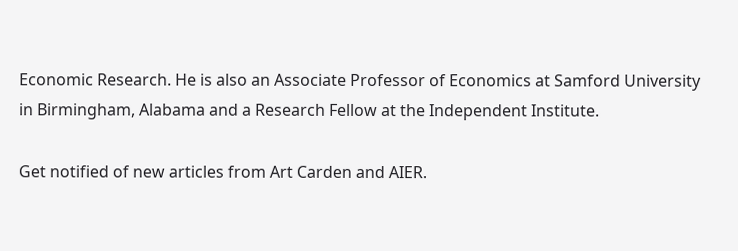Economic Research. He is also an Associate Professor of Economics at Samford University in Birmingham, Alabama and a Research Fellow at the Independent Institute.

Get notified of new articles from Art Carden and AIER.